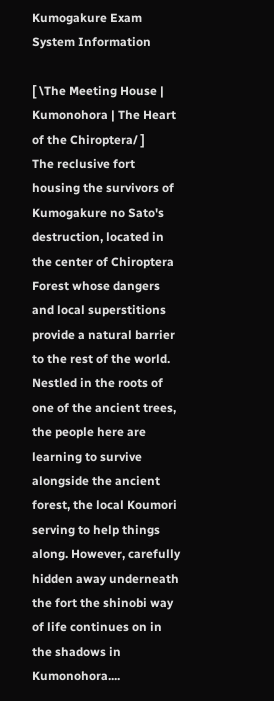Kumogakure Exam System Information

[ \The Meeting House | Kumonohora | The Heart of the Chiroptera/ ]
The reclusive fort housing the survivors of Kumogakure no Sato's destruction, located in the center of Chiroptera Forest whose dangers and local superstitions provide a natural barrier to the rest of the world. Nestled in the roots of one of the ancient trees, the people here are learning to survive alongside the ancient forest, the local Koumori serving to help things along. However, carefully hidden away underneath the fort the shinobi way of life continues on in the shadows in Kumonohora....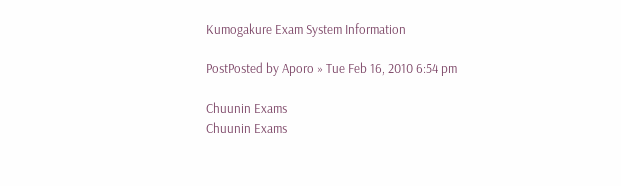Kumogakure Exam System Information

PostPosted by Aporo » Tue Feb 16, 2010 6:54 pm

Chuunin Exams
Chuunin Exams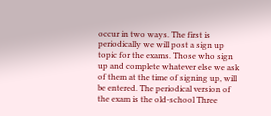occur in two ways. The first is periodically we will post a sign up topic for the exams. Those who sign up and complete whatever else we ask of them at the time of signing up, will be entered. The periodical version of the exam is the old-school Three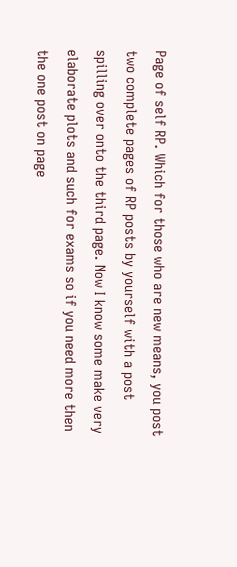Page of self RP. Which for those who are new means, you post two complete pages of RP posts by yourself with a post spilling over onto the third page. Now I know some make very elaborate plots and such for exams so if you need more then the one post on page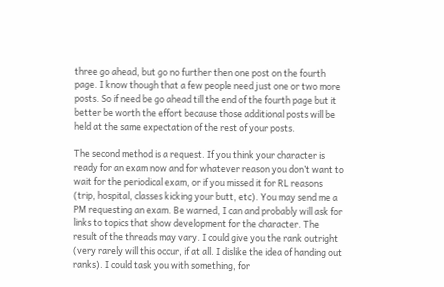three go ahead, but go no further then one post on the fourth page. I know though that a few people need just one or two more posts. So if need be go ahead till the end of the fourth page but it better be worth the effort because those additional posts will be held at the same expectation of the rest of your posts.

The second method is a request. If you think your character is ready for an exam now and for whatever reason you don’t want to wait for the periodical exam, or if you missed it for RL reasons (trip, hospital, classes kicking your butt, etc). You may send me a PM requesting an exam. Be warned, I can and probably will ask for links to topics that show development for the character. The result of the threads may vary. I could give you the rank outright (very rarely will this occur, if at all. I dislike the idea of handing out ranks). I could task you with something, for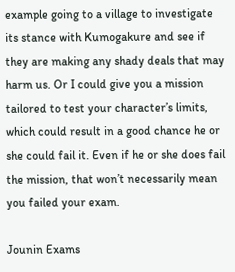example going to a village to investigate its stance with Kumogakure and see if they are making any shady deals that may harm us. Or I could give you a mission tailored to test your character’s limits, which could result in a good chance he or she could fail it. Even if he or she does fail the mission, that won’t necessarily mean you failed your exam.

Jounin Exams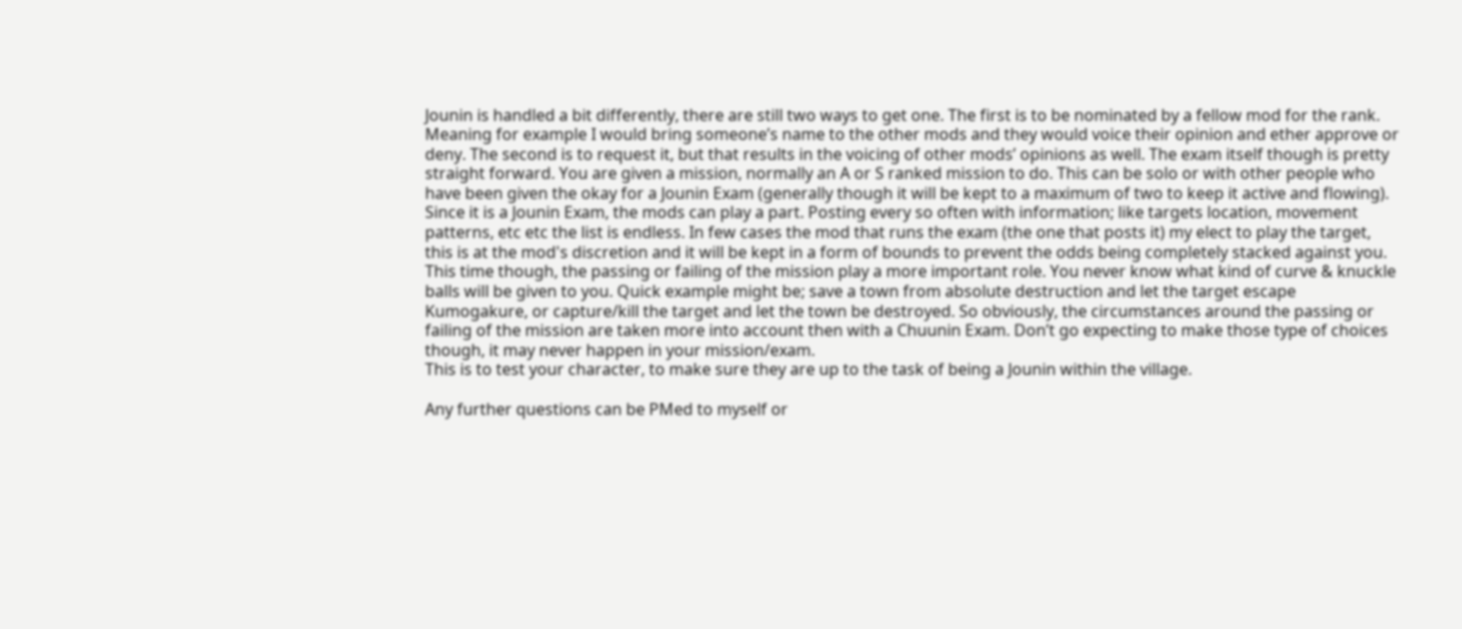Jounin is handled a bit differently, there are still two ways to get one. The first is to be nominated by a fellow mod for the rank. Meaning for example I would bring someone’s name to the other mods and they would voice their opinion and ether approve or deny. The second is to request it, but that results in the voicing of other mods’ opinions as well. The exam itself though is pretty straight forward. You are given a mission, normally an A or S ranked mission to do. This can be solo or with other people who have been given the okay for a Jounin Exam (generally though it will be kept to a maximum of two to keep it active and flowing). Since it is a Jounin Exam, the mods can play a part. Posting every so often with information; like targets location, movement patterns, etc etc the list is endless. In few cases the mod that runs the exam (the one that posts it) my elect to play the target, this is at the mod's discretion and it will be kept in a form of bounds to prevent the odds being completely stacked against you. This time though, the passing or failing of the mission play a more important role. You never know what kind of curve & knuckle balls will be given to you. Quick example might be; save a town from absolute destruction and let the target escape Kumogakure, or capture/kill the target and let the town be destroyed. So obviously, the circumstances around the passing or failing of the mission are taken more into account then with a Chuunin Exam. Don’t go expecting to make those type of choices though, it may never happen in your mission/exam.
This is to test your character, to make sure they are up to the task of being a Jounin within the village.

Any further questions can be PMed to myself or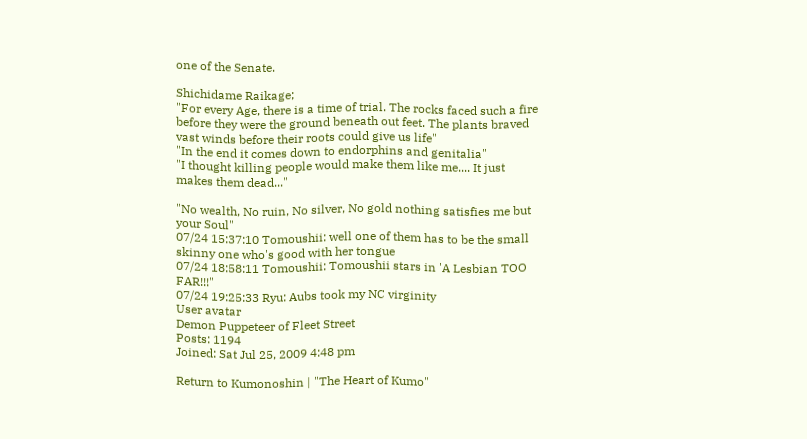one of the Senate.

Shichidame Raikage;
"For every Age, there is a time of trial. The rocks faced such a fire before they were the ground beneath out feet. The plants braved vast winds before their roots could give us life"
"In the end it comes down to endorphins and genitalia"
"I thought killing people would make them like me.... It just makes them dead..."

"No wealth, No ruin, No silver, No gold nothing satisfies me but your Soul"
07/24 15:37:10 Tomoushii: well one of them has to be the small skinny one who's good with her tongue
07/24 18:58:11 Tomoushii: Tomoushii stars in 'A Lesbian TOO FAR!!!"
07/24 19:25:33 Ryu: Aubs took my NC virginity
User avatar
Demon Puppeteer of Fleet Street
Posts: 1194
Joined: Sat Jul 25, 2009 4:48 pm

Return to Kumonoshin | "The Heart of Kumo"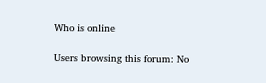Who is online

Users browsing this forum: No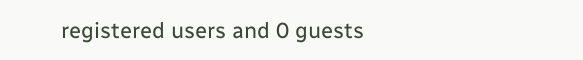registered users and 0 guests